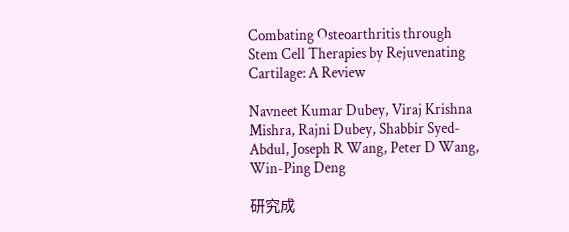Combating Osteoarthritis through Stem Cell Therapies by Rejuvenating Cartilage: A Review

Navneet Kumar Dubey, Viraj Krishna Mishra, Rajni Dubey, Shabbir Syed-Abdul, Joseph R Wang, Peter D Wang, Win-Ping Deng

研究成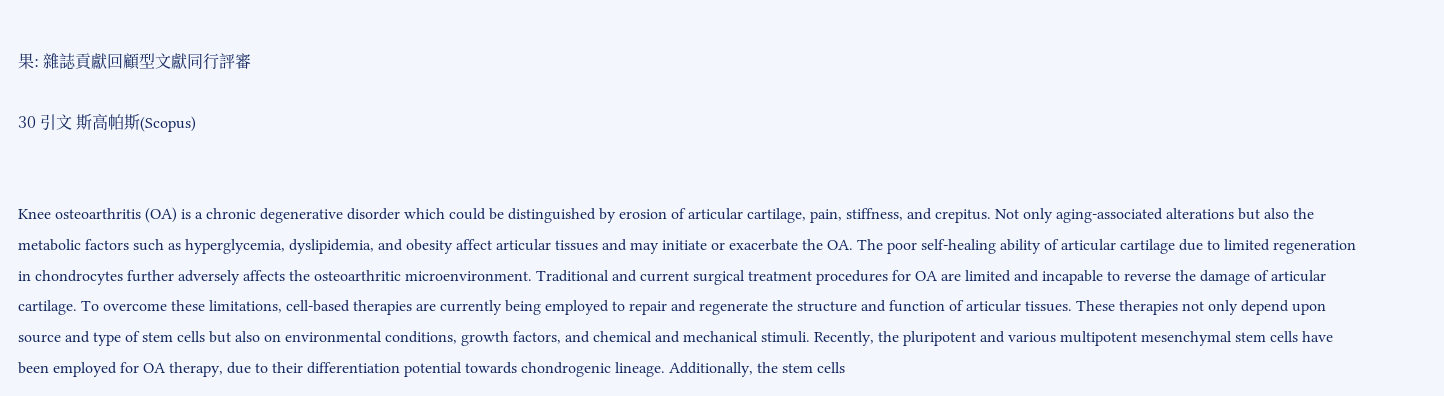果: 雜誌貢獻回顧型文獻同行評審

30 引文 斯高帕斯(Scopus)


Knee osteoarthritis (OA) is a chronic degenerative disorder which could be distinguished by erosion of articular cartilage, pain, stiffness, and crepitus. Not only aging-associated alterations but also the metabolic factors such as hyperglycemia, dyslipidemia, and obesity affect articular tissues and may initiate or exacerbate the OA. The poor self-healing ability of articular cartilage due to limited regeneration in chondrocytes further adversely affects the osteoarthritic microenvironment. Traditional and current surgical treatment procedures for OA are limited and incapable to reverse the damage of articular cartilage. To overcome these limitations, cell-based therapies are currently being employed to repair and regenerate the structure and function of articular tissues. These therapies not only depend upon source and type of stem cells but also on environmental conditions, growth factors, and chemical and mechanical stimuli. Recently, the pluripotent and various multipotent mesenchymal stem cells have been employed for OA therapy, due to their differentiation potential towards chondrogenic lineage. Additionally, the stem cells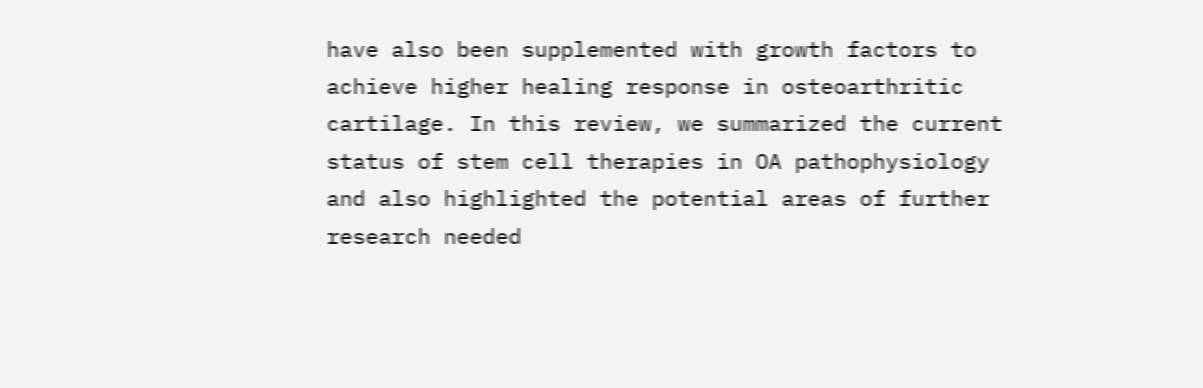have also been supplemented with growth factors to achieve higher healing response in osteoarthritic cartilage. In this review, we summarized the current status of stem cell therapies in OA pathophysiology and also highlighted the potential areas of further research needed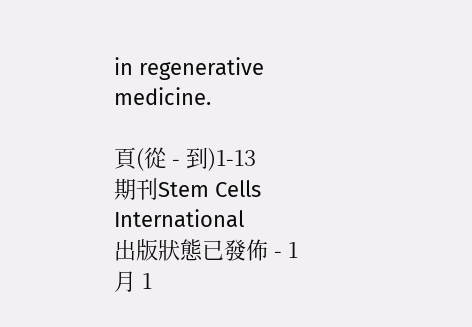in regenerative medicine.

頁(從 - 到)1-13
期刊Stem Cells International
出版狀態已發佈 - 1月 1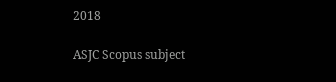2018

ASJC Scopus subject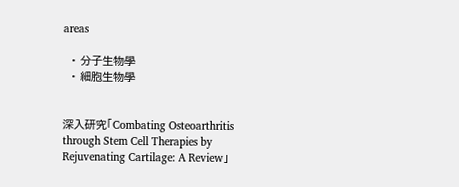areas

  • 分子生物學
  • 細胞生物學


深入研究「Combating Osteoarthritis through Stem Cell Therapies by Rejuvenating Cartilage: A Review」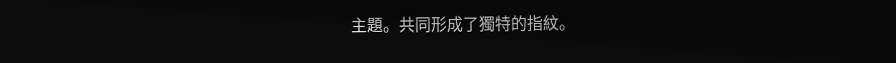主題。共同形成了獨特的指紋。